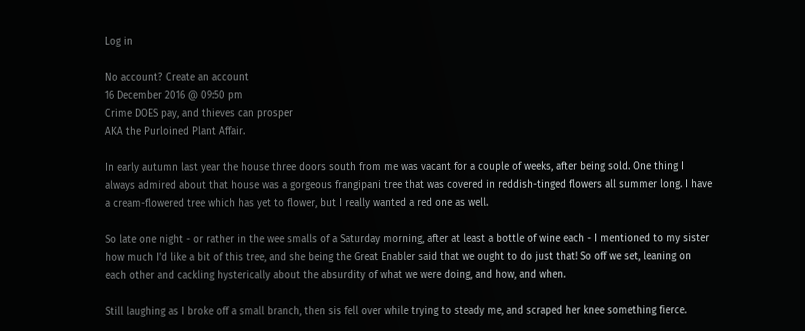Log in

No account? Create an account
16 December 2016 @ 09:50 pm
Crime DOES pay, and thieves can prosper
AKA the Purloined Plant Affair.

In early autumn last year the house three doors south from me was vacant for a couple of weeks, after being sold. One thing I always admired about that house was a gorgeous frangipani tree that was covered in reddish-tinged flowers all summer long. I have a cream-flowered tree which has yet to flower, but I really wanted a red one as well.

So late one night - or rather in the wee smalls of a Saturday morning, after at least a bottle of wine each - I mentioned to my sister how much I'd like a bit of this tree, and she being the Great Enabler said that we ought to do just that! So off we set, leaning on each other and cackling hysterically about the absurdity of what we were doing, and how, and when.

Still laughing as I broke off a small branch, then sis fell over while trying to steady me, and scraped her knee something fierce.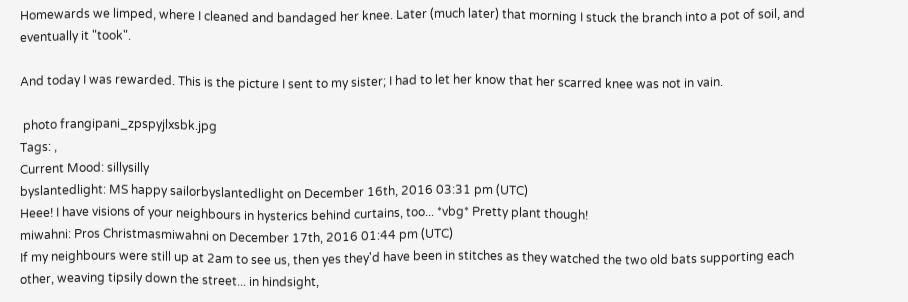Homewards we limped, where I cleaned and bandaged her knee. Later (much later) that morning I stuck the branch into a pot of soil, and eventually it "took".

And today I was rewarded. This is the picture I sent to my sister; I had to let her know that her scarred knee was not in vain.

 photo frangipani_zpspyjlxsbk.jpg
Tags: ,
Current Mood: sillysilly
byslantedlight: MS happy sailorbyslantedlight on December 16th, 2016 03:31 pm (UTC)
Heee! I have visions of your neighbours in hysterics behind curtains, too... *vbg* Pretty plant though!
miwahni: Pros Christmasmiwahni on December 17th, 2016 01:44 pm (UTC)
If my neighbours were still up at 2am to see us, then yes they'd have been in stitches as they watched the two old bats supporting each other, weaving tipsily down the street... in hindsight,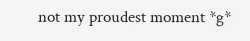not my proudest moment *g*